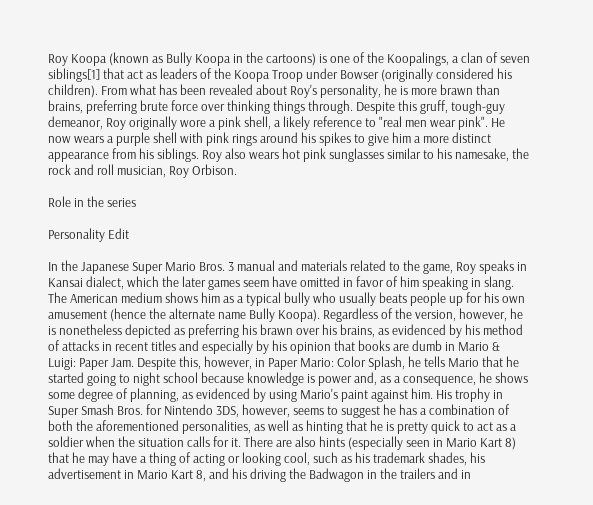Roy Koopa (known as Bully Koopa in the cartoons) is one of the Koopalings, a clan of seven siblings[1] that act as leaders of the Koopa Troop under Bowser (originally considered his children). From what has been revealed about Roy's personality, he is more brawn than brains, preferring brute force over thinking things through. Despite this gruff, tough-guy demeanor, Roy originally wore a pink shell, a likely reference to "real men wear pink". He now wears a purple shell with pink rings around his spikes to give him a more distinct appearance from his siblings. Roy also wears hot pink sunglasses similar to his namesake, the rock and roll musician, Roy Orbison.

Role in the series

Personality Edit

In the Japanese Super Mario Bros. 3 manual and materials related to the game, Roy speaks in Kansai dialect, which the later games seem have omitted in favor of him speaking in slang. The American medium shows him as a typical bully who usually beats people up for his own amusement (hence the alternate name Bully Koopa). Regardless of the version, however, he is nonetheless depicted as preferring his brawn over his brains, as evidenced by his method of attacks in recent titles and especially by his opinion that books are dumb in Mario & Luigi: Paper Jam. Despite this, however, in Paper Mario: Color Splash, he tells Mario that he started going to night school because knowledge is power and, as a consequence, he shows some degree of planning, as evidenced by using Mario's paint against him. His trophy in Super Smash Bros. for Nintendo 3DS, however, seems to suggest he has a combination of both the aforementioned personalities, as well as hinting that he is pretty quick to act as a soldier when the situation calls for it. There are also hints (especially seen in Mario Kart 8) that he may have a thing of acting or looking cool, such as his trademark shades, his advertisement in Mario Kart 8, and his driving the Badwagon in the trailers and in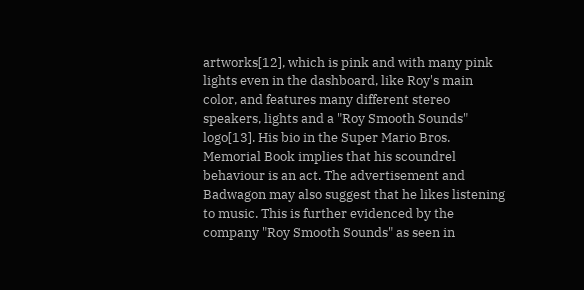artworks[12], which is pink and with many pink lights even in the dashboard, like Roy's main color, and features many different stereo speakers, lights and a "Roy Smooth Sounds" logo[13]. His bio in the Super Mario Bros. Memorial Book implies that his scoundrel behaviour is an act. The advertisement and Badwagon may also suggest that he likes listening to music. This is further evidenced by the company "Roy Smooth Sounds" as seen in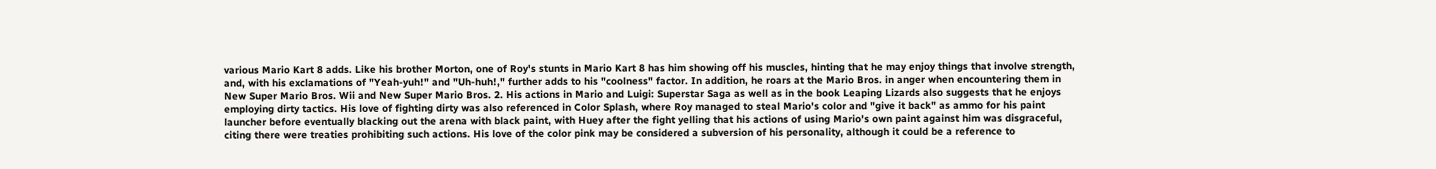various Mario Kart 8 adds. Like his brother Morton, one of Roy's stunts in Mario Kart 8 has him showing off his muscles, hinting that he may enjoy things that involve strength, and, with his exclamations of "Yeah-yuh!" and "Uh-huh!," further adds to his "coolness" factor. In addition, he roars at the Mario Bros. in anger when encountering them in New Super Mario Bros. Wii and New Super Mario Bros. 2. His actions in Mario and Luigi: Superstar Saga as well as in the book Leaping Lizards also suggests that he enjoys employing dirty tactics. His love of fighting dirty was also referenced in Color Splash, where Roy managed to steal Mario's color and "give it back" as ammo for his paint launcher before eventually blacking out the arena with black paint, with Huey after the fight yelling that his actions of using Mario's own paint against him was disgraceful, citing there were treaties prohibiting such actions. His love of the color pink may be considered a subversion of his personality, although it could be a reference to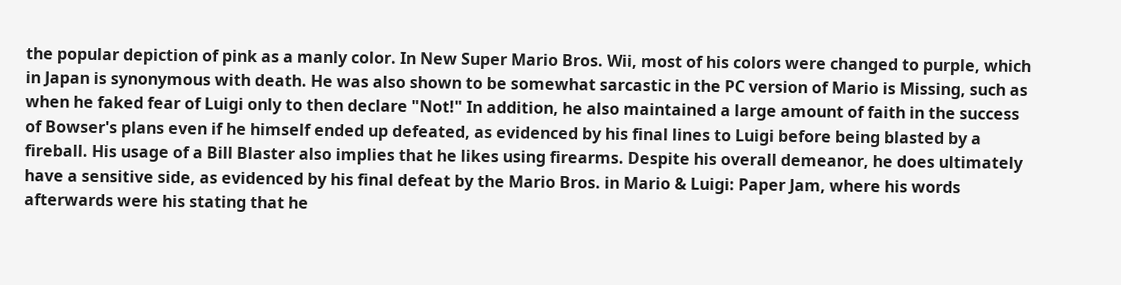the popular depiction of pink as a manly color. In New Super Mario Bros. Wii, most of his colors were changed to purple, which in Japan is synonymous with death. He was also shown to be somewhat sarcastic in the PC version of Mario is Missing, such as when he faked fear of Luigi only to then declare "Not!" In addition, he also maintained a large amount of faith in the success of Bowser's plans even if he himself ended up defeated, as evidenced by his final lines to Luigi before being blasted by a fireball. His usage of a Bill Blaster also implies that he likes using firearms. Despite his overall demeanor, he does ultimately have a sensitive side, as evidenced by his final defeat by the Mario Bros. in Mario & Luigi: Paper Jam, where his words afterwards were his stating that he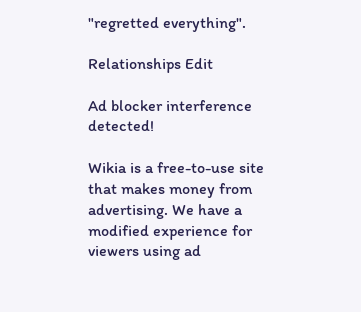"regretted everything".

Relationships Edit

Ad blocker interference detected!

Wikia is a free-to-use site that makes money from advertising. We have a modified experience for viewers using ad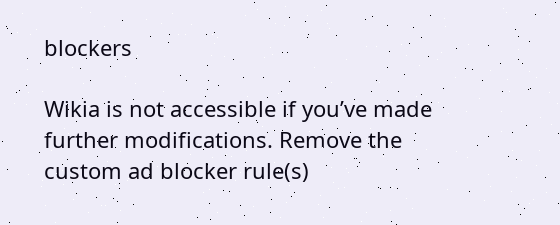blockers

Wikia is not accessible if you’ve made further modifications. Remove the custom ad blocker rule(s)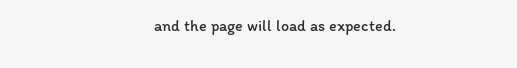and the page will load as expected.